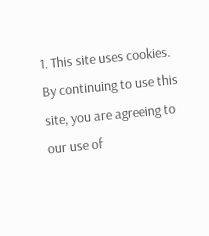1. This site uses cookies. By continuing to use this site, you are agreeing to our use of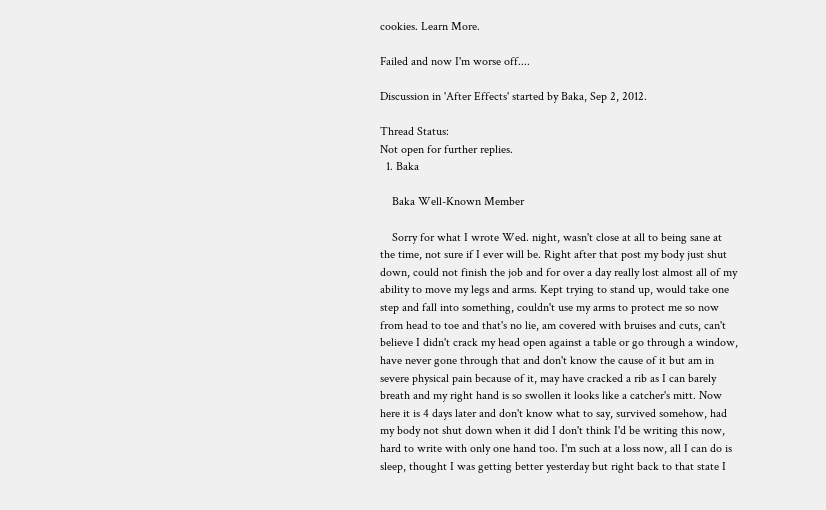cookies. Learn More.

Failed and now I'm worse off....

Discussion in 'After Effects' started by Baka, Sep 2, 2012.

Thread Status:
Not open for further replies.
  1. Baka

    Baka Well-Known Member

    Sorry for what I wrote Wed. night, wasn't close at all to being sane at the time, not sure if I ever will be. Right after that post my body just shut down, could not finish the job and for over a day really lost almost all of my ability to move my legs and arms. Kept trying to stand up, would take one step and fall into something, couldn't use my arms to protect me so now from head to toe and that's no lie, am covered with bruises and cuts, can't believe I didn't crack my head open against a table or go through a window, have never gone through that and don't know the cause of it but am in severe physical pain because of it, may have cracked a rib as I can barely breath and my right hand is so swollen it looks like a catcher's mitt. Now here it is 4 days later and don't know what to say, survived somehow, had my body not shut down when it did I don't think I'd be writing this now, hard to write with only one hand too. I'm such at a loss now, all I can do is sleep, thought I was getting better yesterday but right back to that state I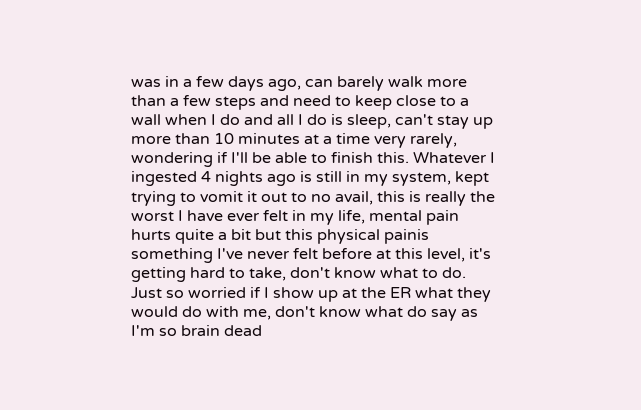was in a few days ago, can barely walk more than a few steps and need to keep close to a wall when I do and all I do is sleep, can't stay up more than 10 minutes at a time very rarely, wondering if I'll be able to finish this. Whatever I ingested 4 nights ago is still in my system, kept trying to vomit it out to no avail, this is really the worst I have ever felt in my life, mental pain hurts quite a bit but this physical painis something I've never felt before at this level, it's getting hard to take, don't know what to do. Just so worried if I show up at the ER what they would do with me, don't know what do say as I'm so brain dead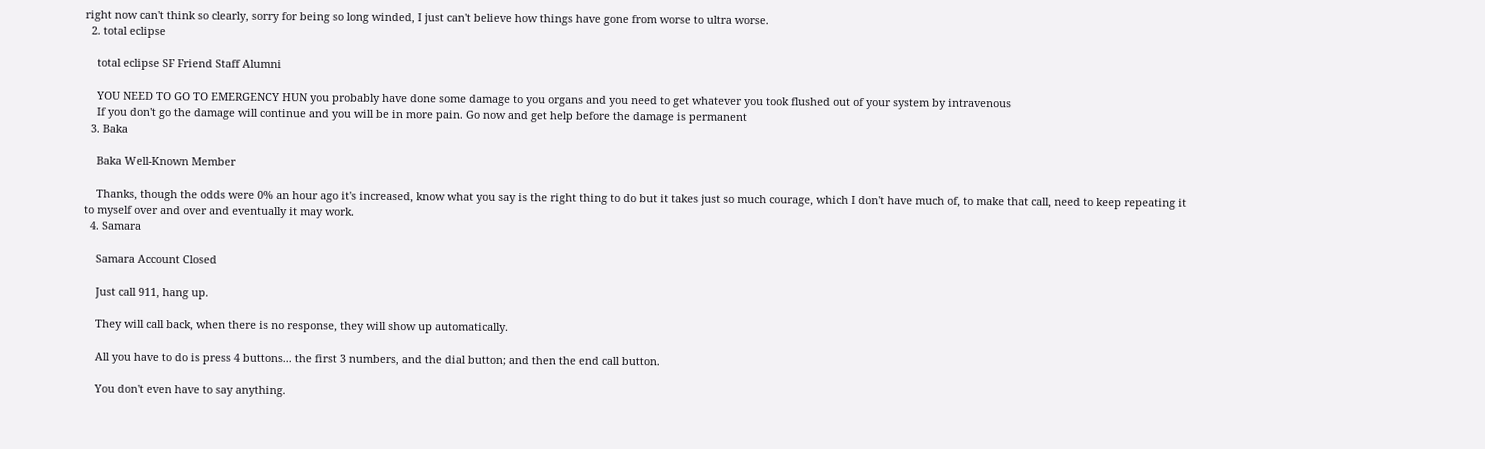right now can't think so clearly, sorry for being so long winded, I just can't believe how things have gone from worse to ultra worse.
  2. total eclipse

    total eclipse SF Friend Staff Alumni

    YOU NEED TO GO TO EMERGENCY HUN you probably have done some damage to you organs and you need to get whatever you took flushed out of your system by intravenous
    If you don't go the damage will continue and you will be in more pain. Go now and get help before the damage is permanent
  3. Baka

    Baka Well-Known Member

    Thanks, though the odds were 0% an hour ago it's increased, know what you say is the right thing to do but it takes just so much courage, which I don't have much of, to make that call, need to keep repeating it to myself over and over and eventually it may work.
  4. Samara

    Samara Account Closed

    Just call 911, hang up.

    They will call back, when there is no response, they will show up automatically.

    All you have to do is press 4 buttons... the first 3 numbers, and the dial button; and then the end call button.

    You don't even have to say anything.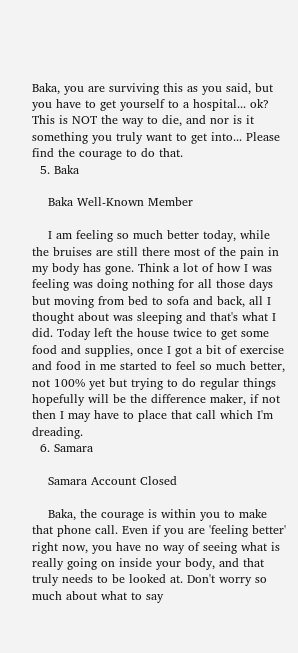Baka, you are surviving this as you said, but you have to get yourself to a hospital... ok? This is NOT the way to die, and nor is it something you truly want to get into... Please find the courage to do that.
  5. Baka

    Baka Well-Known Member

    I am feeling so much better today, while the bruises are still there most of the pain in my body has gone. Think a lot of how I was feeling was doing nothing for all those days but moving from bed to sofa and back, all I thought about was sleeping and that's what I did. Today left the house twice to get some food and supplies, once I got a bit of exercise and food in me started to feel so much better, not 100% yet but trying to do regular things hopefully will be the difference maker, if not then I may have to place that call which I'm dreading.
  6. Samara

    Samara Account Closed

    Baka, the courage is within you to make that phone call. Even if you are 'feeling better' right now, you have no way of seeing what is really going on inside your body, and that truly needs to be looked at. Don't worry so much about what to say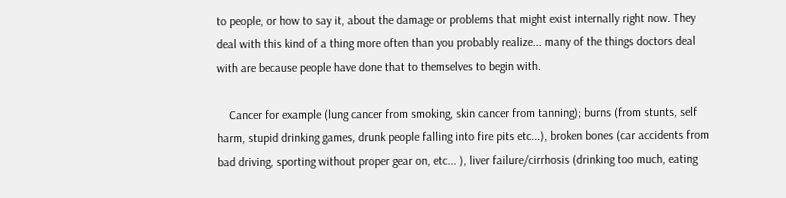to people, or how to say it, about the damage or problems that might exist internally right now. They deal with this kind of a thing more often than you probably realize... many of the things doctors deal with are because people have done that to themselves to begin with.

    Cancer for example (lung cancer from smoking, skin cancer from tanning); burns (from stunts, self harm, stupid drinking games, drunk people falling into fire pits etc...), broken bones (car accidents from bad driving, sporting without proper gear on, etc... ), liver failure/cirrhosis (drinking too much, eating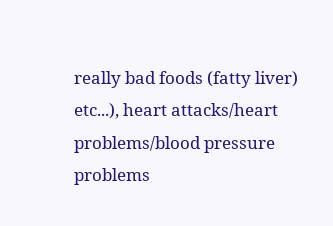really bad foods (fatty liver) etc...), heart attacks/heart problems/blood pressure problems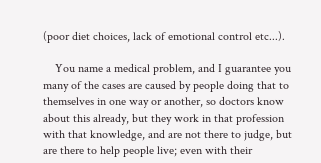(poor diet choices, lack of emotional control etc...).

    You name a medical problem, and I guarantee you many of the cases are caused by people doing that to themselves in one way or another, so doctors know about this already, but they work in that profession with that knowledge, and are not there to judge, but are there to help people live; even with their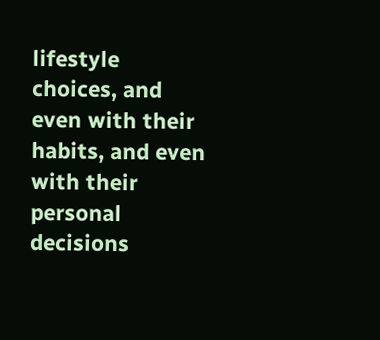lifestyle choices, and even with their habits, and even with their personal decisions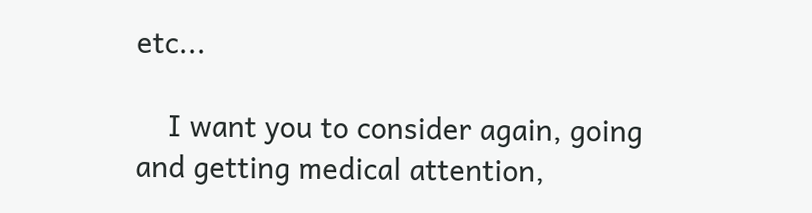etc...

    I want you to consider again, going and getting medical attention,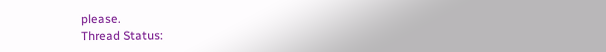please.
Thread Status: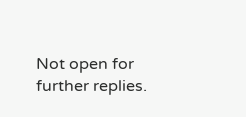Not open for further replies.